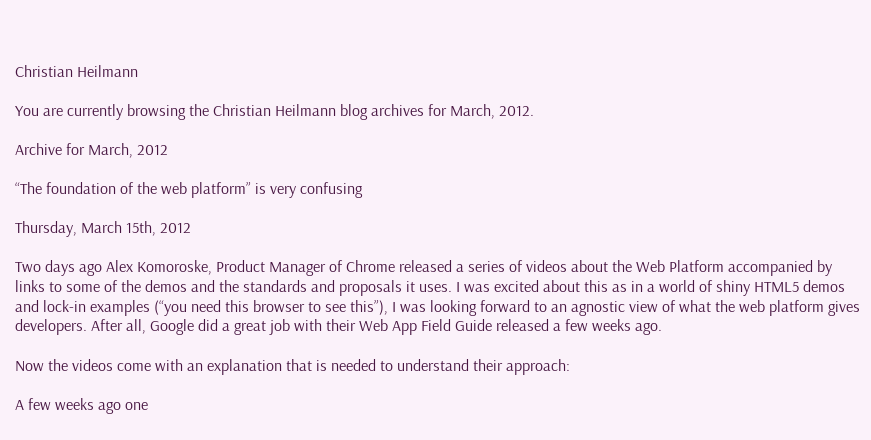Christian Heilmann

You are currently browsing the Christian Heilmann blog archives for March, 2012.

Archive for March, 2012

“The foundation of the web platform” is very confusing

Thursday, March 15th, 2012

Two days ago Alex Komoroske, Product Manager of Chrome released a series of videos about the Web Platform accompanied by links to some of the demos and the standards and proposals it uses. I was excited about this as in a world of shiny HTML5 demos and lock-in examples (“you need this browser to see this”), I was looking forward to an agnostic view of what the web platform gives developers. After all, Google did a great job with their Web App Field Guide released a few weeks ago.

Now the videos come with an explanation that is needed to understand their approach:

A few weeks ago one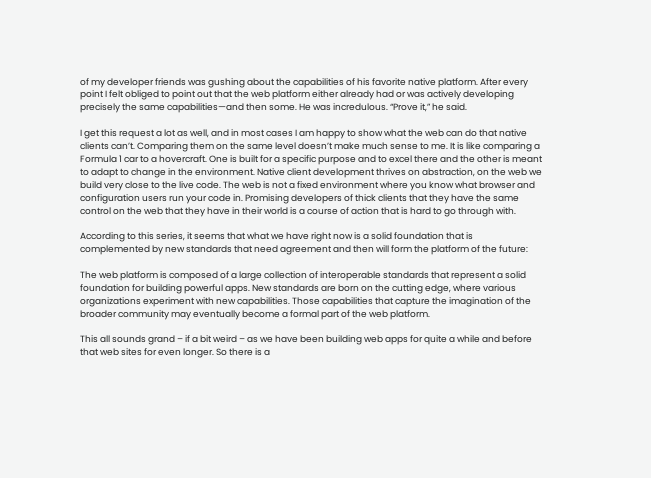of my developer friends was gushing about the capabilities of his favorite native platform. After every point I felt obliged to point out that the web platform either already had or was actively developing precisely the same capabilities—and then some. He was incredulous. “Prove it,” he said.

I get this request a lot as well, and in most cases I am happy to show what the web can do that native clients can’t. Comparing them on the same level doesn’t make much sense to me. It is like comparing a Formula 1 car to a hovercraft. One is built for a specific purpose and to excel there and the other is meant to adapt to change in the environment. Native client development thrives on abstraction, on the web we build very close to the live code. The web is not a fixed environment where you know what browser and configuration users run your code in. Promising developers of thick clients that they have the same control on the web that they have in their world is a course of action that is hard to go through with.

According to this series, it seems that what we have right now is a solid foundation that is complemented by new standards that need agreement and then will form the platform of the future:

The web platform is composed of a large collection of interoperable standards that represent a solid foundation for building powerful apps. New standards are born on the cutting edge, where various organizations experiment with new capabilities. Those capabilities that capture the imagination of the broader community may eventually become a formal part of the web platform.

This all sounds grand – if a bit weird – as we have been building web apps for quite a while and before that web sites for even longer. So there is a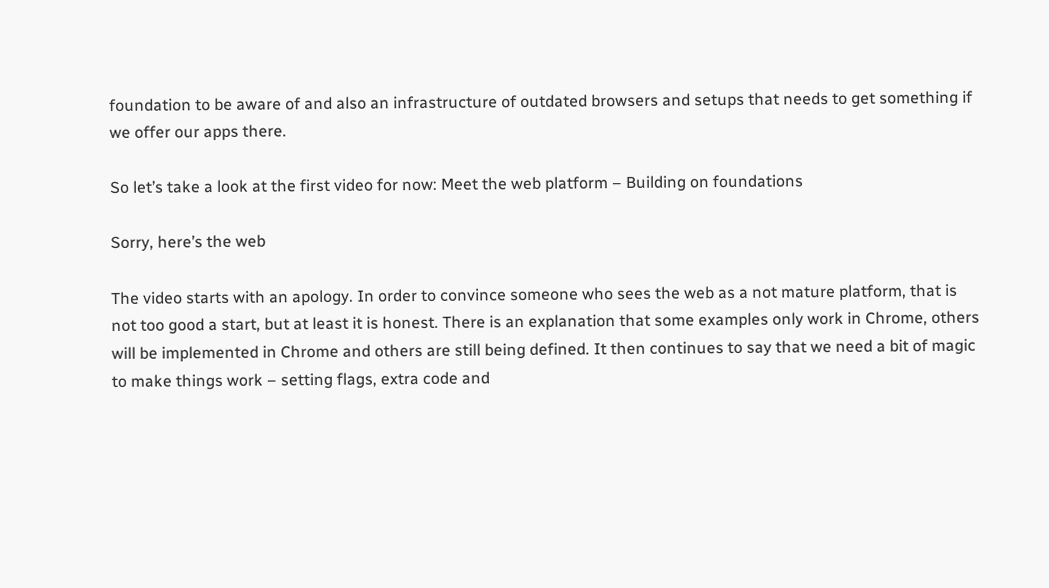foundation to be aware of and also an infrastructure of outdated browsers and setups that needs to get something if we offer our apps there.

So let’s take a look at the first video for now: Meet the web platform – Building on foundations

Sorry, here’s the web

The video starts with an apology. In order to convince someone who sees the web as a not mature platform, that is not too good a start, but at least it is honest. There is an explanation that some examples only work in Chrome, others will be implemented in Chrome and others are still being defined. It then continues to say that we need a bit of magic to make things work – setting flags, extra code and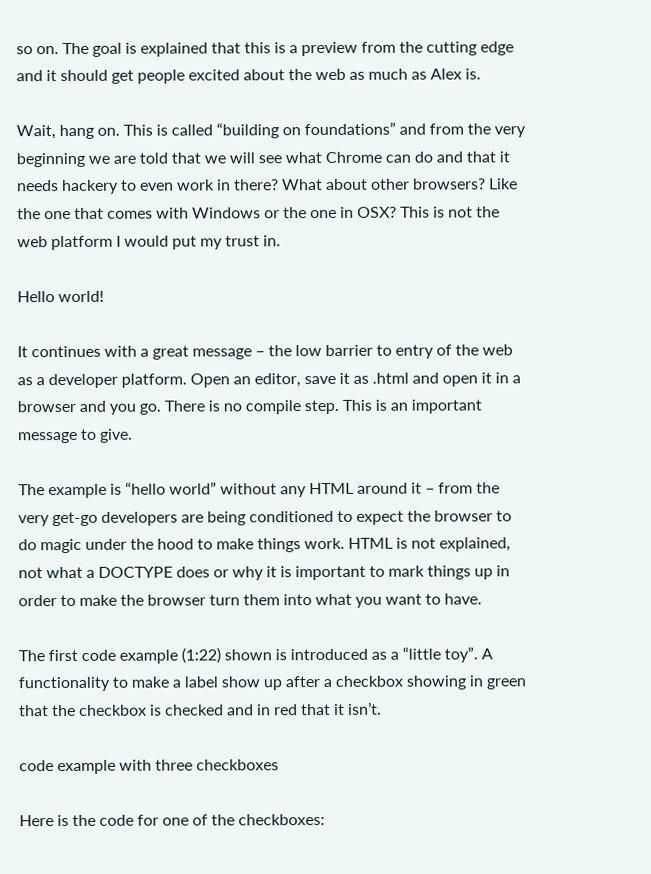so on. The goal is explained that this is a preview from the cutting edge and it should get people excited about the web as much as Alex is.

Wait, hang on. This is called “building on foundations” and from the very beginning we are told that we will see what Chrome can do and that it needs hackery to even work in there? What about other browsers? Like the one that comes with Windows or the one in OSX? This is not the web platform I would put my trust in.

Hello world!

It continues with a great message – the low barrier to entry of the web as a developer platform. Open an editor, save it as .html and open it in a browser and you go. There is no compile step. This is an important message to give.

The example is “hello world” without any HTML around it – from the very get-go developers are being conditioned to expect the browser to do magic under the hood to make things work. HTML is not explained, not what a DOCTYPE does or why it is important to mark things up in order to make the browser turn them into what you want to have.

The first code example (1:22) shown is introduced as a “little toy”. A functionality to make a label show up after a checkbox showing in green that the checkbox is checked and in red that it isn’t.

code example with three checkboxes

Here is the code for one of the checkboxes: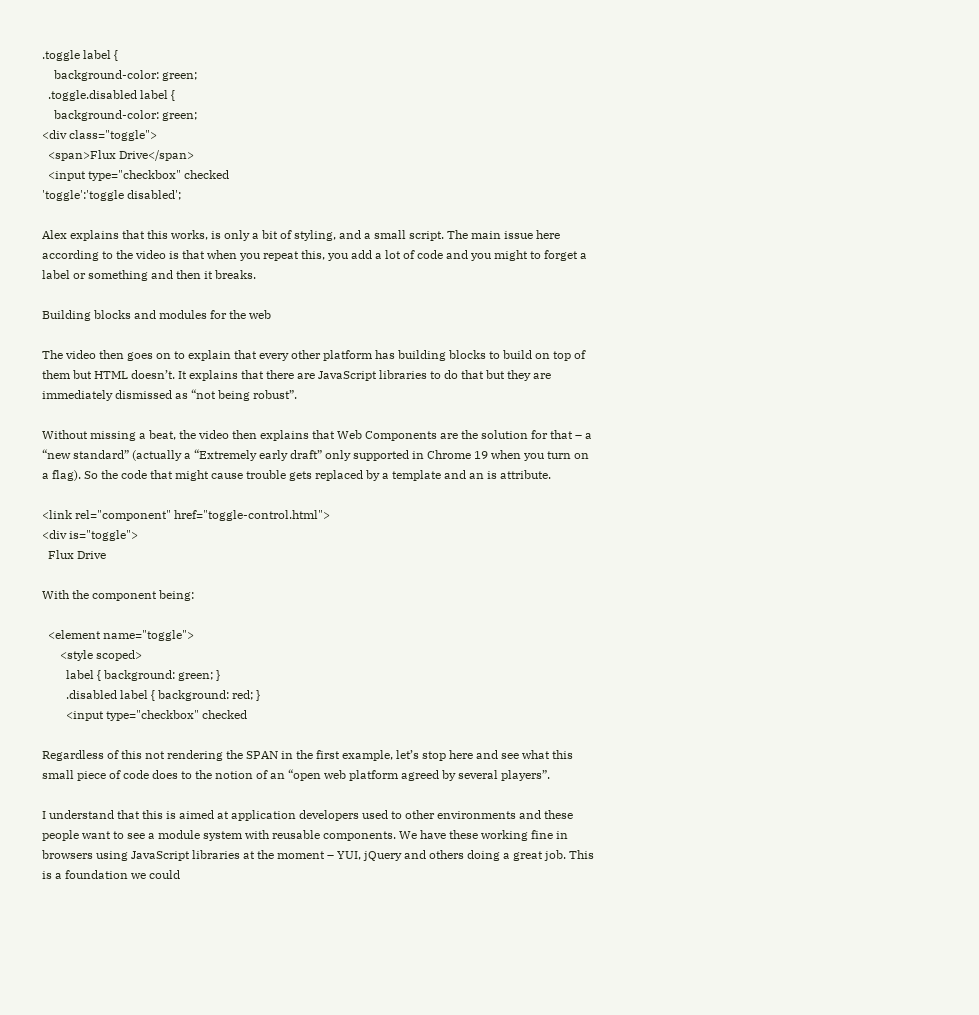.toggle label {
    background-color: green;
  .toggle.disabled label {
    background-color: green;
<div class="toggle">
  <span>Flux Drive</span>
  <input type="checkbox" checked
'toggle':'toggle disabled';

Alex explains that this works, is only a bit of styling, and a small script. The main issue here according to the video is that when you repeat this, you add a lot of code and you might to forget a label or something and then it breaks.

Building blocks and modules for the web

The video then goes on to explain that every other platform has building blocks to build on top of them but HTML doesn’t. It explains that there are JavaScript libraries to do that but they are immediately dismissed as “not being robust”.

Without missing a beat, the video then explains that Web Components are the solution for that – a “new standard” (actually a “Extremely early draft” only supported in Chrome 19 when you turn on a flag). So the code that might cause trouble gets replaced by a template and an is attribute.

<link rel="component" href="toggle-control.html">
<div is="toggle">
  Flux Drive

With the component being:

  <element name="toggle">
      <style scoped>
        label { background: green; }
        .disabled label { background: red; }
        <input type="checkbox" checked

Regardless of this not rendering the SPAN in the first example, let’s stop here and see what this small piece of code does to the notion of an “open web platform agreed by several players”.

I understand that this is aimed at application developers used to other environments and these people want to see a module system with reusable components. We have these working fine in browsers using JavaScript libraries at the moment – YUI, jQuery and others doing a great job. This is a foundation we could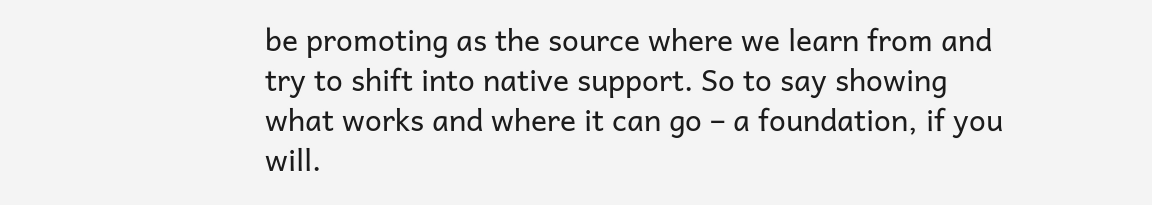be promoting as the source where we learn from and try to shift into native support. So to say showing what works and where it can go – a foundation, if you will.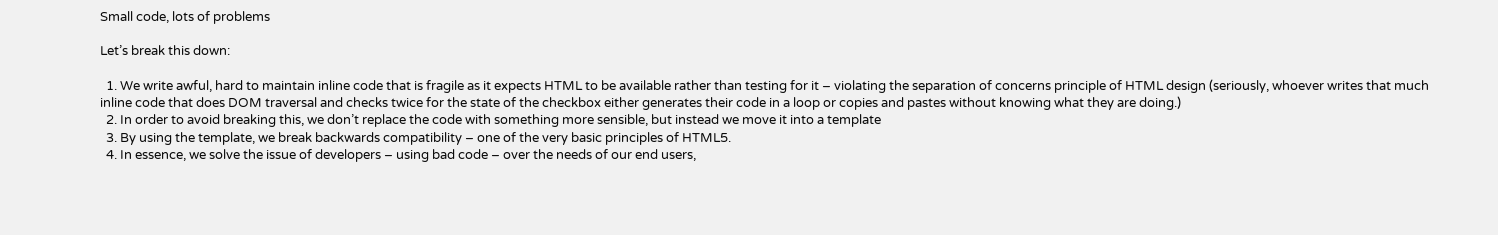Small code, lots of problems

Let’s break this down:

  1. We write awful, hard to maintain inline code that is fragile as it expects HTML to be available rather than testing for it – violating the separation of concerns principle of HTML design (seriously, whoever writes that much inline code that does DOM traversal and checks twice for the state of the checkbox either generates their code in a loop or copies and pastes without knowing what they are doing.)
  2. In order to avoid breaking this, we don’t replace the code with something more sensible, but instead we move it into a template
  3. By using the template, we break backwards compatibility – one of the very basic principles of HTML5.
  4. In essence, we solve the issue of developers – using bad code – over the needs of our end users,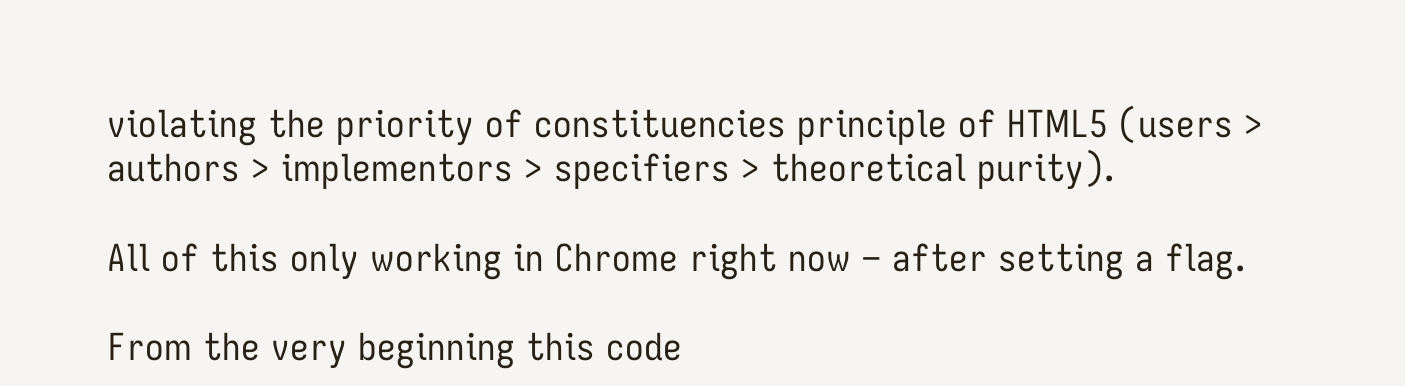violating the priority of constituencies principle of HTML5 (users > authors > implementors > specifiers > theoretical purity).

All of this only working in Chrome right now – after setting a flag.

From the very beginning this code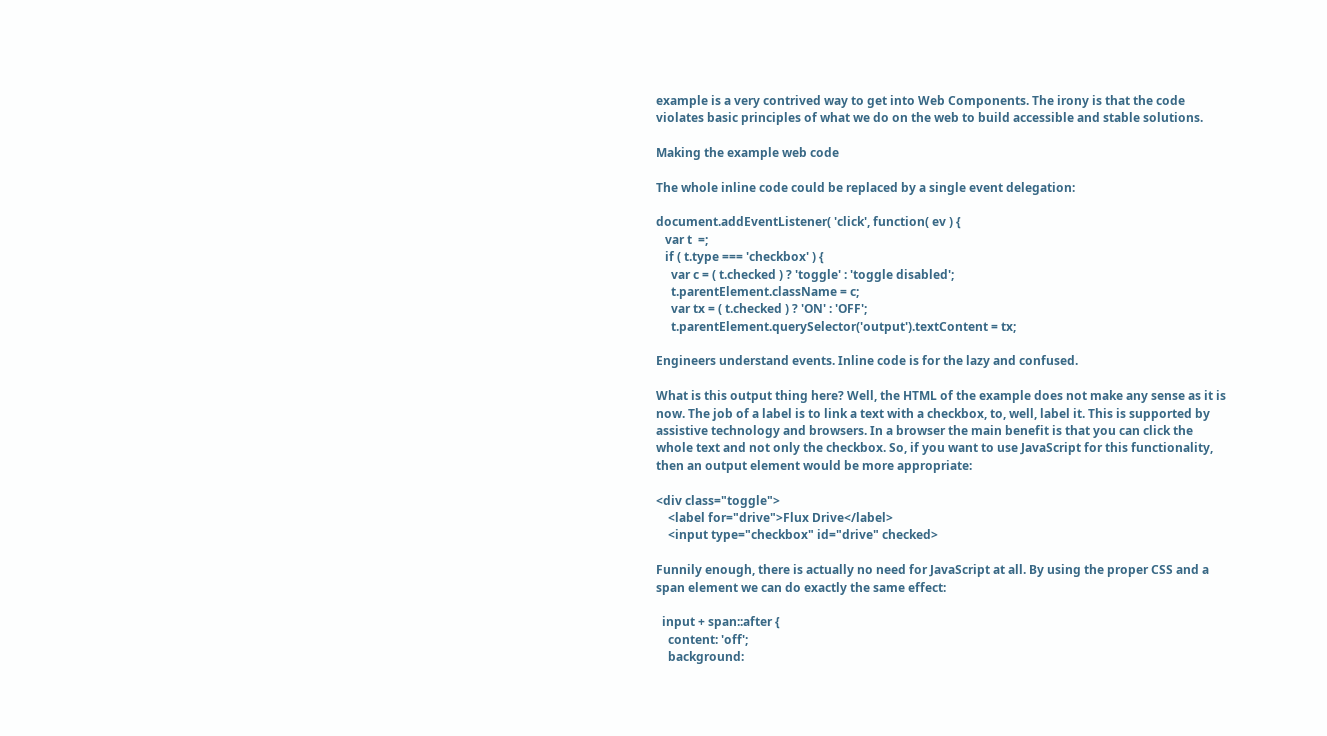example is a very contrived way to get into Web Components. The irony is that the code violates basic principles of what we do on the web to build accessible and stable solutions.

Making the example web code

The whole inline code could be replaced by a single event delegation:

document.addEventListener( 'click', function( ev ) {
   var t  =;
   if ( t.type === 'checkbox' ) {
     var c = ( t.checked ) ? 'toggle' : 'toggle disabled';
     t.parentElement.className = c;
     var tx = ( t.checked ) ? 'ON' : 'OFF';
     t.parentElement.querySelector('output').textContent = tx;

Engineers understand events. Inline code is for the lazy and confused.

What is this output thing here? Well, the HTML of the example does not make any sense as it is now. The job of a label is to link a text with a checkbox, to, well, label it. This is supported by assistive technology and browsers. In a browser the main benefit is that you can click the whole text and not only the checkbox. So, if you want to use JavaScript for this functionality, then an output element would be more appropriate:

<div class="toggle">
    <label for="drive">Flux Drive</label>
    <input type="checkbox" id="drive" checked>

Funnily enough, there is actually no need for JavaScript at all. By using the proper CSS and a span element we can do exactly the same effect:

  input + span::after {
    content: 'off';
    background: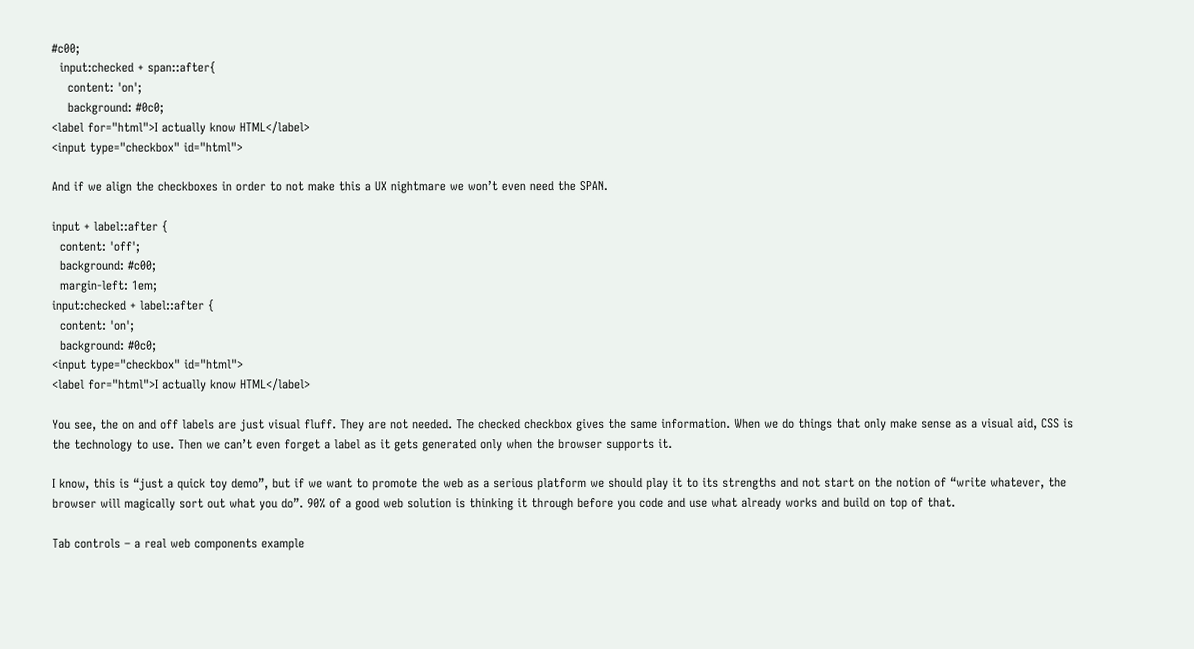#c00;
  input:checked + span::after{
    content: 'on';
    background: #0c0;
<label for="html">I actually know HTML</label>
<input type="checkbox" id="html">

And if we align the checkboxes in order to not make this a UX nightmare we won’t even need the SPAN.

input + label::after {
  content: 'off';
  background: #c00;
  margin-left: 1em;
input:checked + label::after {
  content: 'on';
  background: #0c0;
<input type="checkbox" id="html">
<label for="html">I actually know HTML</label>

You see, the on and off labels are just visual fluff. They are not needed. The checked checkbox gives the same information. When we do things that only make sense as a visual aid, CSS is the technology to use. Then we can’t even forget a label as it gets generated only when the browser supports it.

I know, this is “just a quick toy demo”, but if we want to promote the web as a serious platform we should play it to its strengths and not start on the notion of “write whatever, the browser will magically sort out what you do”. 90% of a good web solution is thinking it through before you code and use what already works and build on top of that.

Tab controls – a real web components example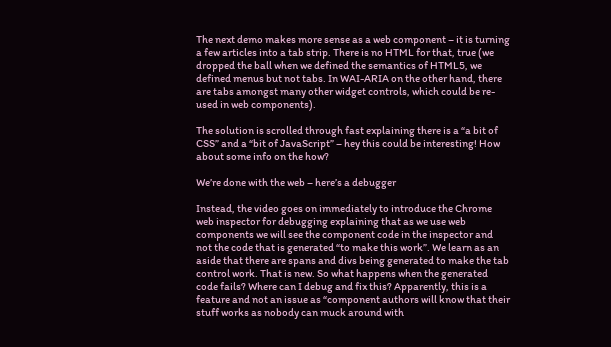The next demo makes more sense as a web component – it is turning a few articles into a tab strip. There is no HTML for that, true (we dropped the ball when we defined the semantics of HTML5, we defined menus but not tabs. In WAI-ARIA on the other hand, there are tabs amongst many other widget controls, which could be re-used in web components).

The solution is scrolled through fast explaining there is a “a bit of CSS” and a “bit of JavaScript” – hey this could be interesting! How about some info on the how?

We’re done with the web – here’s a debugger

Instead, the video goes on immediately to introduce the Chrome web inspector for debugging explaining that as we use web components we will see the component code in the inspector and not the code that is generated “to make this work”. We learn as an aside that there are spans and divs being generated to make the tab control work. That is new. So what happens when the generated code fails? Where can I debug and fix this? Apparently, this is a feature and not an issue as “component authors will know that their stuff works as nobody can muck around with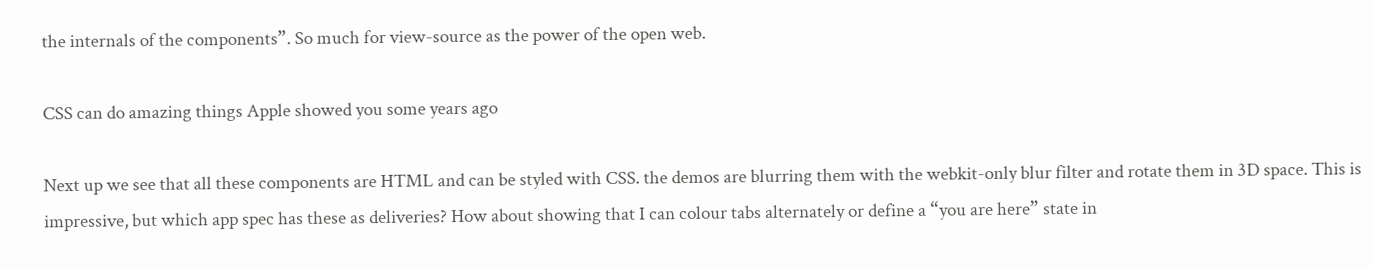the internals of the components”. So much for view-source as the power of the open web.

CSS can do amazing things Apple showed you some years ago

Next up we see that all these components are HTML and can be styled with CSS. the demos are blurring them with the webkit-only blur filter and rotate them in 3D space. This is impressive, but which app spec has these as deliveries? How about showing that I can colour tabs alternately or define a “you are here” state in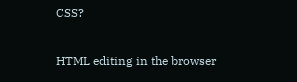CSS?

HTML editing in the browser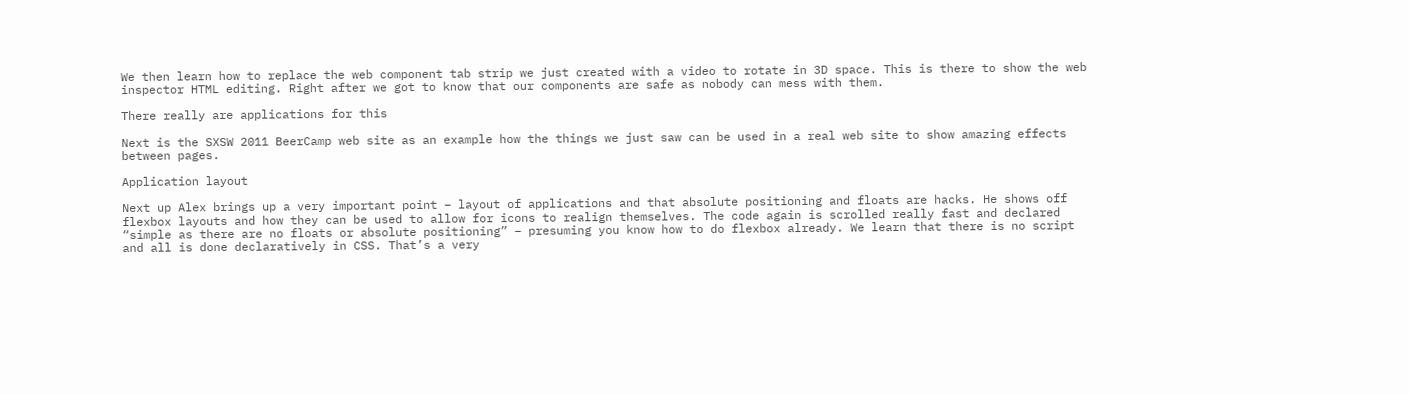We then learn how to replace the web component tab strip we just created with a video to rotate in 3D space. This is there to show the web inspector HTML editing. Right after we got to know that our components are safe as nobody can mess with them.

There really are applications for this

Next is the SXSW 2011 BeerCamp web site as an example how the things we just saw can be used in a real web site to show amazing effects between pages.

Application layout

Next up Alex brings up a very important point – layout of applications and that absolute positioning and floats are hacks. He shows off flexbox layouts and how they can be used to allow for icons to realign themselves. The code again is scrolled really fast and declared “simple as there are no floats or absolute positioning” – presuming you know how to do flexbox already. We learn that there is no script and all is done declaratively in CSS. That’s a very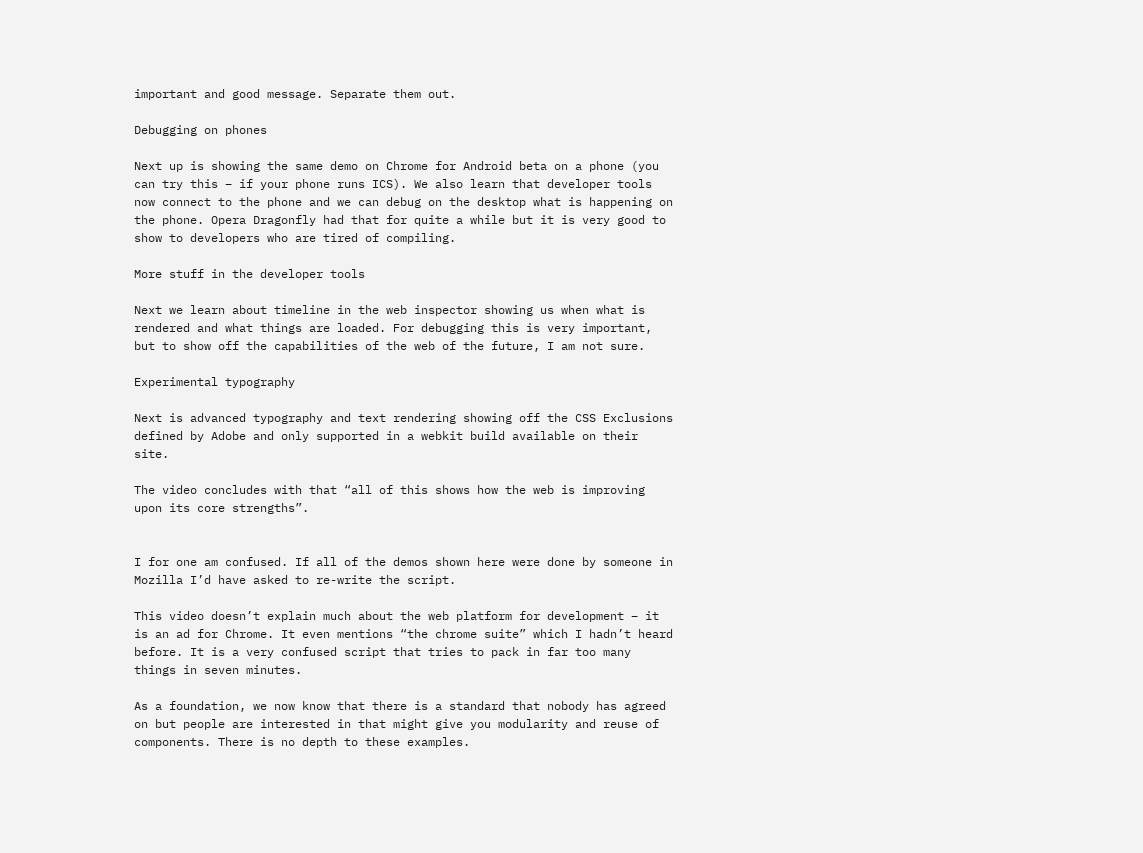important and good message. Separate them out.

Debugging on phones

Next up is showing the same demo on Chrome for Android beta on a phone (you can try this – if your phone runs ICS). We also learn that developer tools now connect to the phone and we can debug on the desktop what is happening on the phone. Opera Dragonfly had that for quite a while but it is very good to show to developers who are tired of compiling.

More stuff in the developer tools

Next we learn about timeline in the web inspector showing us when what is rendered and what things are loaded. For debugging this is very important, but to show off the capabilities of the web of the future, I am not sure.

Experimental typography

Next is advanced typography and text rendering showing off the CSS Exclusions defined by Adobe and only supported in a webkit build available on their site.

The video concludes with that “all of this shows how the web is improving upon its core strengths”.


I for one am confused. If all of the demos shown here were done by someone in Mozilla I’d have asked to re-write the script.

This video doesn’t explain much about the web platform for development – it is an ad for Chrome. It even mentions “the chrome suite” which I hadn’t heard before. It is a very confused script that tries to pack in far too many things in seven minutes.

As a foundation, we now know that there is a standard that nobody has agreed on but people are interested in that might give you modularity and reuse of components. There is no depth to these examples.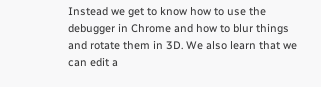Instead we get to know how to use the debugger in Chrome and how to blur things and rotate them in 3D. We also learn that we can edit a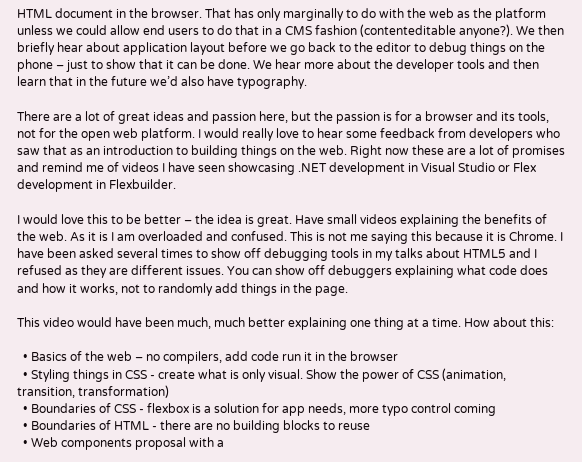HTML document in the browser. That has only marginally to do with the web as the platform unless we could allow end users to do that in a CMS fashion (contenteditable anyone?). We then briefly hear about application layout before we go back to the editor to debug things on the phone – just to show that it can be done. We hear more about the developer tools and then learn that in the future we’d also have typography.

There are a lot of great ideas and passion here, but the passion is for a browser and its tools, not for the open web platform. I would really love to hear some feedback from developers who saw that as an introduction to building things on the web. Right now these are a lot of promises and remind me of videos I have seen showcasing .NET development in Visual Studio or Flex development in Flexbuilder.

I would love this to be better – the idea is great. Have small videos explaining the benefits of the web. As it is I am overloaded and confused. This is not me saying this because it is Chrome. I have been asked several times to show off debugging tools in my talks about HTML5 and I refused as they are different issues. You can show off debuggers explaining what code does and how it works, not to randomly add things in the page.

This video would have been much, much better explaining one thing at a time. How about this:

  • Basics of the web – no compilers, add code run it in the browser
  • Styling things in CSS - create what is only visual. Show the power of CSS (animation, transition, transformation)
  • Boundaries of CSS - flexbox is a solution for app needs, more typo control coming
  • Boundaries of HTML - there are no building blocks to reuse
  • Web components proposal with a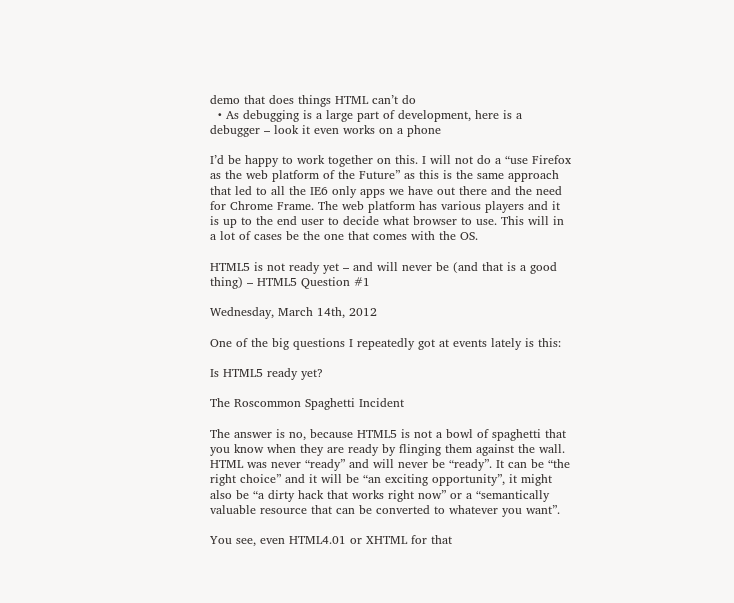demo that does things HTML can’t do
  • As debugging is a large part of development, here is a debugger – look it even works on a phone

I’d be happy to work together on this. I will not do a “use Firefox as the web platform of the Future” as this is the same approach that led to all the IE6 only apps we have out there and the need for Chrome Frame. The web platform has various players and it is up to the end user to decide what browser to use. This will in a lot of cases be the one that comes with the OS.

HTML5 is not ready yet – and will never be (and that is a good thing) – HTML5 Question #1

Wednesday, March 14th, 2012

One of the big questions I repeatedly got at events lately is this:

Is HTML5 ready yet?

The Roscommon Spaghetti Incident

The answer is no, because HTML5 is not a bowl of spaghetti that you know when they are ready by flinging them against the wall. HTML was never “ready” and will never be “ready”. It can be “the right choice” and it will be “an exciting opportunity”, it might also be “a dirty hack that works right now” or a “semantically valuable resource that can be converted to whatever you want”.

You see, even HTML4.01 or XHTML for that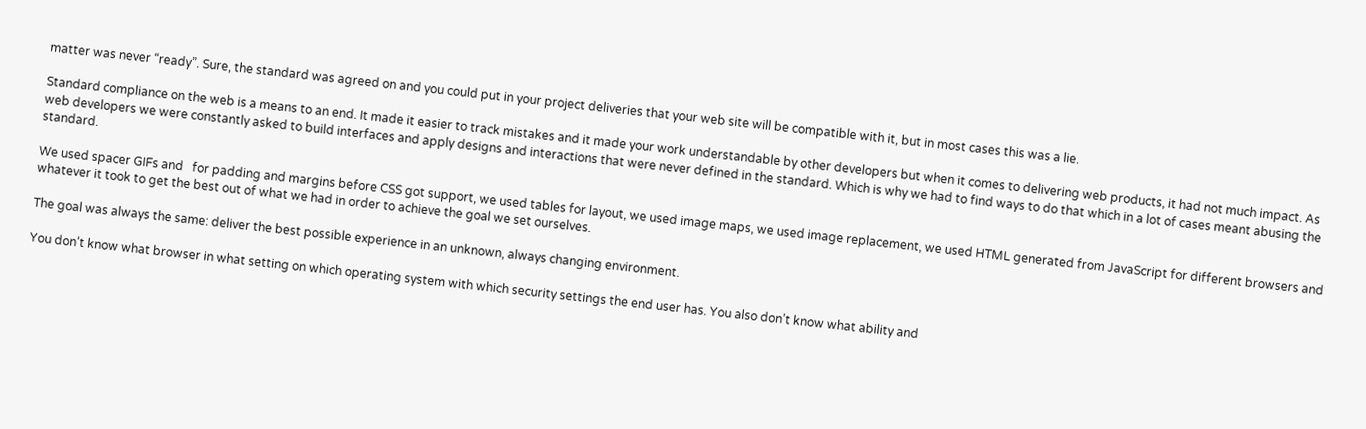matter was never “ready”. Sure, the standard was agreed on and you could put in your project deliveries that your web site will be compatible with it, but in most cases this was a lie.

Standard compliance on the web is a means to an end. It made it easier to track mistakes and it made your work understandable by other developers but when it comes to delivering web products, it had not much impact. As web developers we were constantly asked to build interfaces and apply designs and interactions that were never defined in the standard. Which is why we had to find ways to do that which in a lot of cases meant abusing the standard.

We used spacer GIFs and   for padding and margins before CSS got support, we used tables for layout, we used image maps, we used image replacement, we used HTML generated from JavaScript for different browsers and whatever it took to get the best out of what we had in order to achieve the goal we set ourselves.

The goal was always the same: deliver the best possible experience in an unknown, always changing environment.

You don’t know what browser in what setting on which operating system with which security settings the end user has. You also don’t know what ability and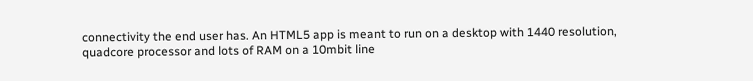connectivity the end user has. An HTML5 app is meant to run on a desktop with 1440 resolution, quadcore processor and lots of RAM on a 10mbit line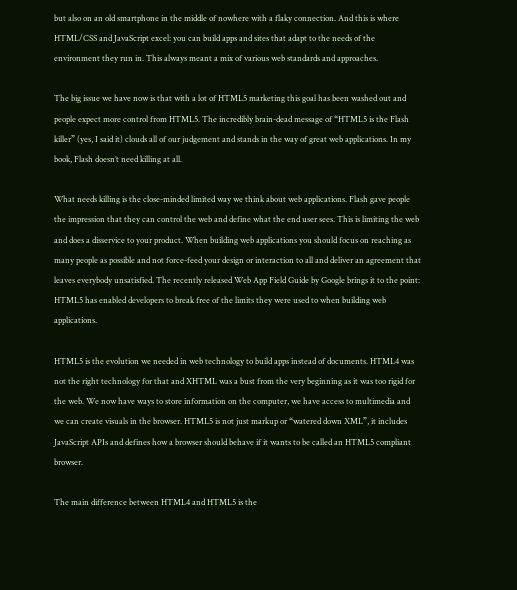but also on an old smartphone in the middle of nowhere with a flaky connection. And this is where HTML/CSS and JavaScript excel: you can build apps and sites that adapt to the needs of the environment they run in. This always meant a mix of various web standards and approaches.

The big issue we have now is that with a lot of HTML5 marketing this goal has been washed out and people expect more control from HTML5. The incredibly brain-dead message of “HTML5 is the Flash killer” (yes, I said it) clouds all of our judgement and stands in the way of great web applications. In my book, Flash doesn’t need killing at all.

What needs killing is the close-minded limited way we think about web applications. Flash gave people the impression that they can control the web and define what the end user sees. This is limiting the web and does a disservice to your product. When building web applications you should focus on reaching as many people as possible and not force-feed your design or interaction to all and deliver an agreement that leaves everybody unsatisfied. The recently released Web App Field Guide by Google brings it to the point: HTML5 has enabled developers to break free of the limits they were used to when building web applications.

HTML5 is the evolution we needed in web technology to build apps instead of documents. HTML4 was not the right technology for that and XHTML was a bust from the very beginning as it was too rigid for the web. We now have ways to store information on the computer, we have access to multimedia and we can create visuals in the browser. HTML5 is not just markup or “watered down XML”, it includes JavaScript APIs and defines how a browser should behave if it wants to be called an HTML5 compliant browser.

The main difference between HTML4 and HTML5 is the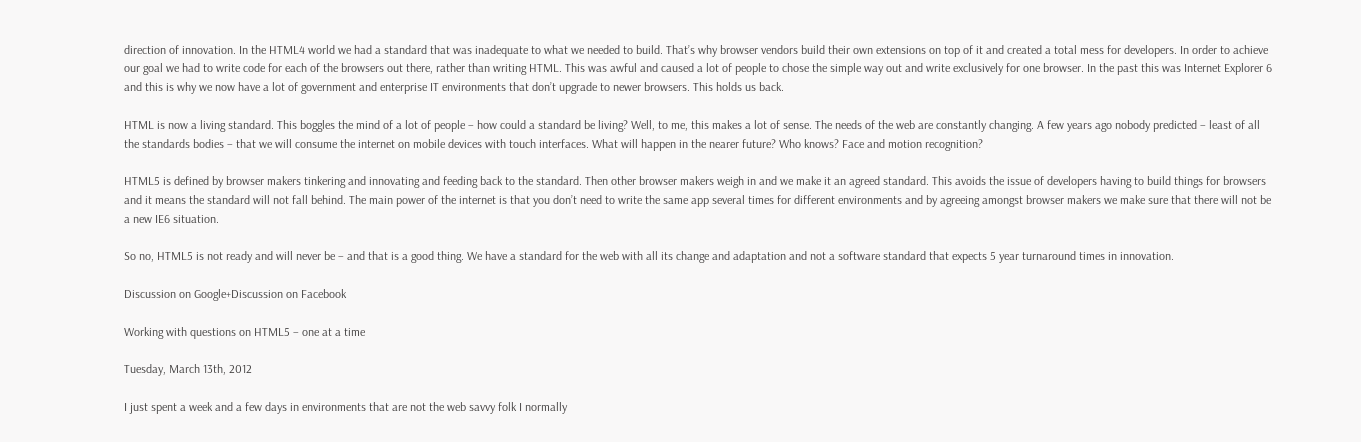direction of innovation. In the HTML4 world we had a standard that was inadequate to what we needed to build. That’s why browser vendors build their own extensions on top of it and created a total mess for developers. In order to achieve our goal we had to write code for each of the browsers out there, rather than writing HTML. This was awful and caused a lot of people to chose the simple way out and write exclusively for one browser. In the past this was Internet Explorer 6 and this is why we now have a lot of government and enterprise IT environments that don’t upgrade to newer browsers. This holds us back.

HTML is now a living standard. This boggles the mind of a lot of people – how could a standard be living? Well, to me, this makes a lot of sense. The needs of the web are constantly changing. A few years ago nobody predicted – least of all the standards bodies – that we will consume the internet on mobile devices with touch interfaces. What will happen in the nearer future? Who knows? Face and motion recognition?

HTML5 is defined by browser makers tinkering and innovating and feeding back to the standard. Then other browser makers weigh in and we make it an agreed standard. This avoids the issue of developers having to build things for browsers and it means the standard will not fall behind. The main power of the internet is that you don’t need to write the same app several times for different environments and by agreeing amongst browser makers we make sure that there will not be a new IE6 situation.

So no, HTML5 is not ready and will never be – and that is a good thing. We have a standard for the web with all its change and adaptation and not a software standard that expects 5 year turnaround times in innovation.

Discussion on Google+Discussion on Facebook

Working with questions on HTML5 – one at a time

Tuesday, March 13th, 2012

I just spent a week and a few days in environments that are not the web savvy folk I normally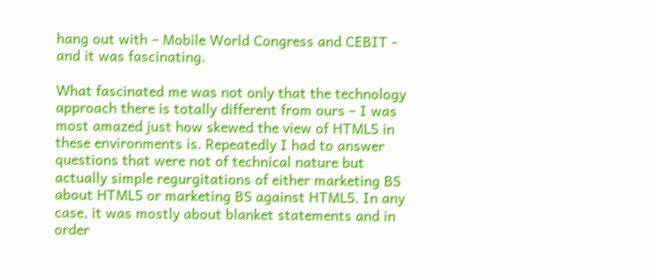hang out with – Mobile World Congress and CEBIT - and it was fascinating.

What fascinated me was not only that the technology approach there is totally different from ours – I was most amazed just how skewed the view of HTML5 in these environments is. Repeatedly I had to answer questions that were not of technical nature but actually simple regurgitations of either marketing BS about HTML5 or marketing BS against HTML5. In any case, it was mostly about blanket statements and in order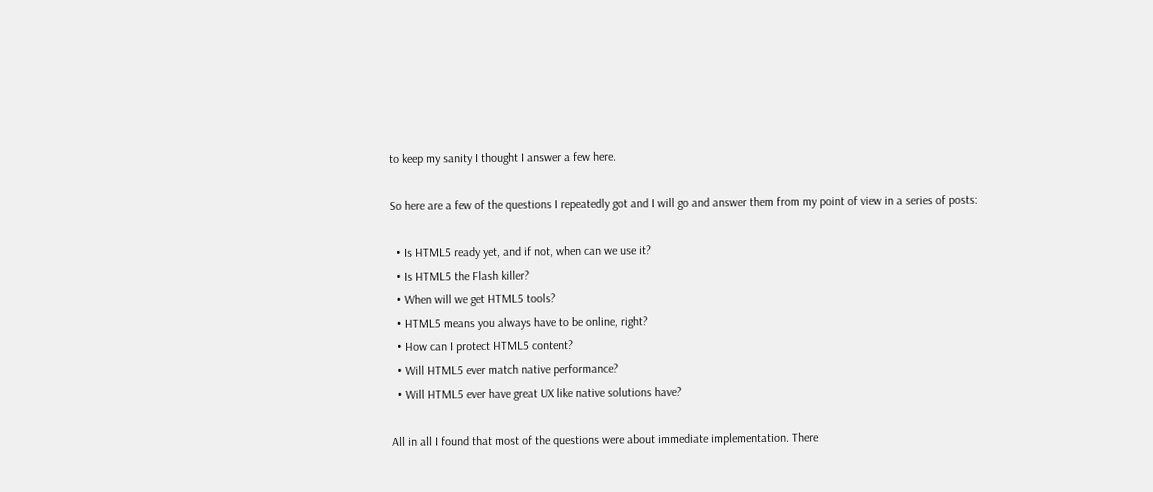to keep my sanity I thought I answer a few here.

So here are a few of the questions I repeatedly got and I will go and answer them from my point of view in a series of posts:

  • Is HTML5 ready yet, and if not, when can we use it?
  • Is HTML5 the Flash killer?
  • When will we get HTML5 tools?
  • HTML5 means you always have to be online, right?
  • How can I protect HTML5 content?
  • Will HTML5 ever match native performance?
  • Will HTML5 ever have great UX like native solutions have?

All in all I found that most of the questions were about immediate implementation. There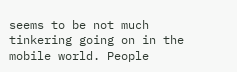seems to be not much tinkering going on in the mobile world. People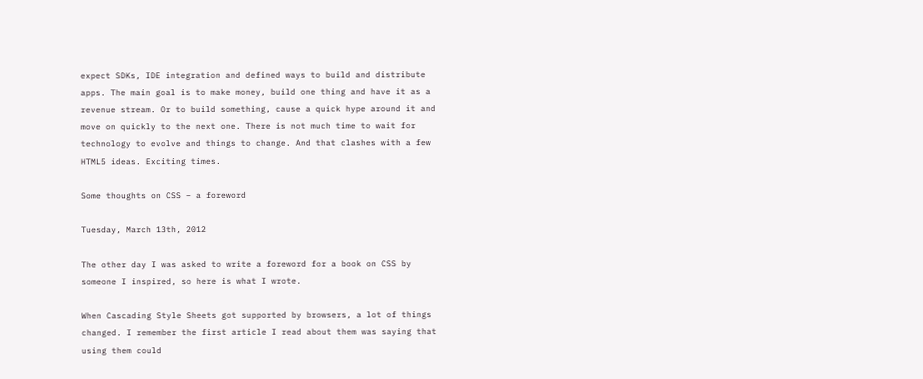expect SDKs, IDE integration and defined ways to build and distribute apps. The main goal is to make money, build one thing and have it as a revenue stream. Or to build something, cause a quick hype around it and move on quickly to the next one. There is not much time to wait for technology to evolve and things to change. And that clashes with a few HTML5 ideas. Exciting times.

Some thoughts on CSS – a foreword

Tuesday, March 13th, 2012

The other day I was asked to write a foreword for a book on CSS by someone I inspired, so here is what I wrote.

When Cascading Style Sheets got supported by browsers, a lot of things changed. I remember the first article I read about them was saying that using them could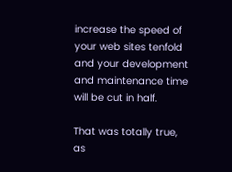increase the speed of your web sites tenfold and your development and maintenance time will be cut in half.

That was totally true, as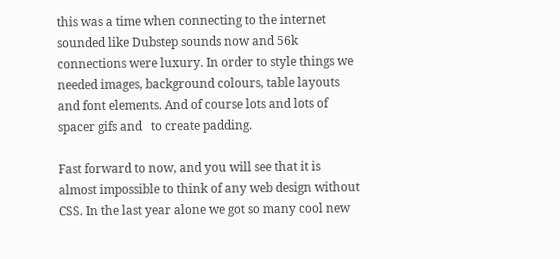this was a time when connecting to the internet sounded like Dubstep sounds now and 56k connections were luxury. In order to style things we needed images, background colours, table layouts and font elements. And of course lots and lots of spacer gifs and   to create padding.

Fast forward to now, and you will see that it is almost impossible to think of any web design without CSS. In the last year alone we got so many cool new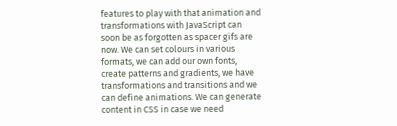features to play with that animation and transformations with JavaScript can soon be as forgotten as spacer gifs are now. We can set colours in various formats, we can add our own fonts, create patterns and gradients, we have transformations and transitions and we can define animations. We can generate content in CSS in case we need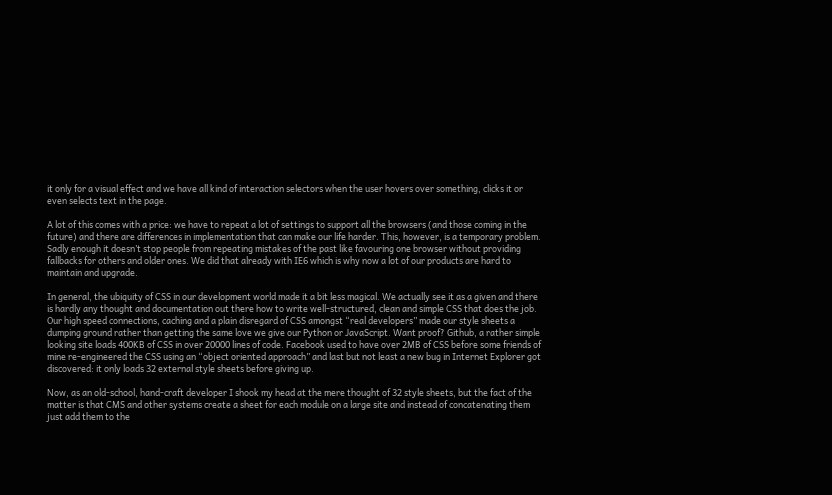it only for a visual effect and we have all kind of interaction selectors when the user hovers over something, clicks it or even selects text in the page.

A lot of this comes with a price: we have to repeat a lot of settings to support all the browsers (and those coming in the future) and there are differences in implementation that can make our life harder. This, however, is a temporary problem. Sadly enough it doesn’t stop people from repeating mistakes of the past like favouring one browser without providing fallbacks for others and older ones. We did that already with IE6 which is why now a lot of our products are hard to maintain and upgrade.

In general, the ubiquity of CSS in our development world made it a bit less magical. We actually see it as a given and there is hardly any thought and documentation out there how to write well-structured, clean and simple CSS that does the job. Our high speed connections, caching and a plain disregard of CSS amongst “real developers” made our style sheets a dumping ground rather than getting the same love we give our Python or JavaScript. Want proof? Github, a rather simple looking site loads 400KB of CSS in over 20000 lines of code. Facebook used to have over 2MB of CSS before some friends of mine re-engineered the CSS using an “object oriented approach” and last but not least a new bug in Internet Explorer got discovered: it only loads 32 external style sheets before giving up.

Now, as an old-school, hand-craft developer I shook my head at the mere thought of 32 style sheets, but the fact of the matter is that CMS and other systems create a sheet for each module on a large site and instead of concatenating them just add them to the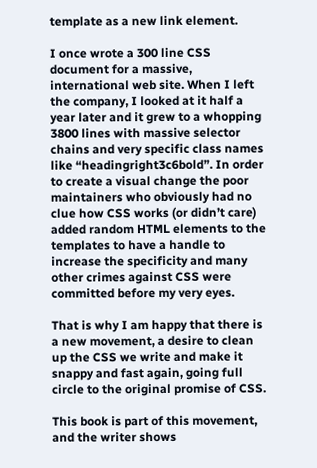template as a new link element.

I once wrote a 300 line CSS document for a massive, international web site. When I left the company, I looked at it half a year later and it grew to a whopping 3800 lines with massive selector chains and very specific class names like “headingright3c6bold”. In order to create a visual change the poor maintainers who obviously had no clue how CSS works (or didn’t care) added random HTML elements to the templates to have a handle to increase the specificity and many other crimes against CSS were committed before my very eyes.

That is why I am happy that there is a new movement, a desire to clean up the CSS we write and make it snappy and fast again, going full circle to the original promise of CSS.

This book is part of this movement, and the writer shows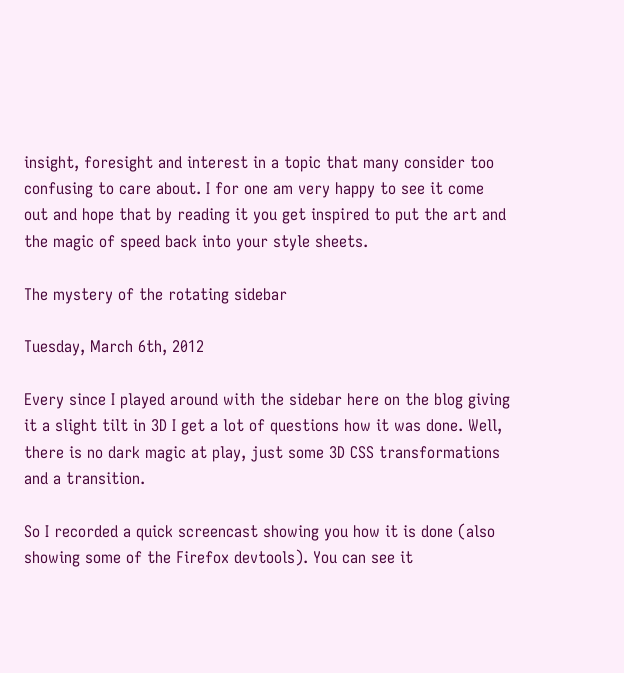insight, foresight and interest in a topic that many consider too confusing to care about. I for one am very happy to see it come out and hope that by reading it you get inspired to put the art and the magic of speed back into your style sheets.

The mystery of the rotating sidebar

Tuesday, March 6th, 2012

Every since I played around with the sidebar here on the blog giving it a slight tilt in 3D I get a lot of questions how it was done. Well, there is no dark magic at play, just some 3D CSS transformations and a transition.

So I recorded a quick screencast showing you how it is done (also showing some of the Firefox devtools). You can see it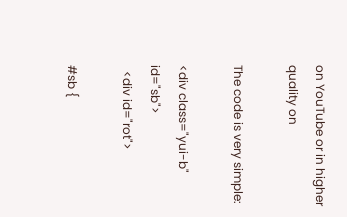on YouTube or in higher quality on

The code is very simple:

<div class="yui-b" id="sb">
  <div id="rot">

#sb {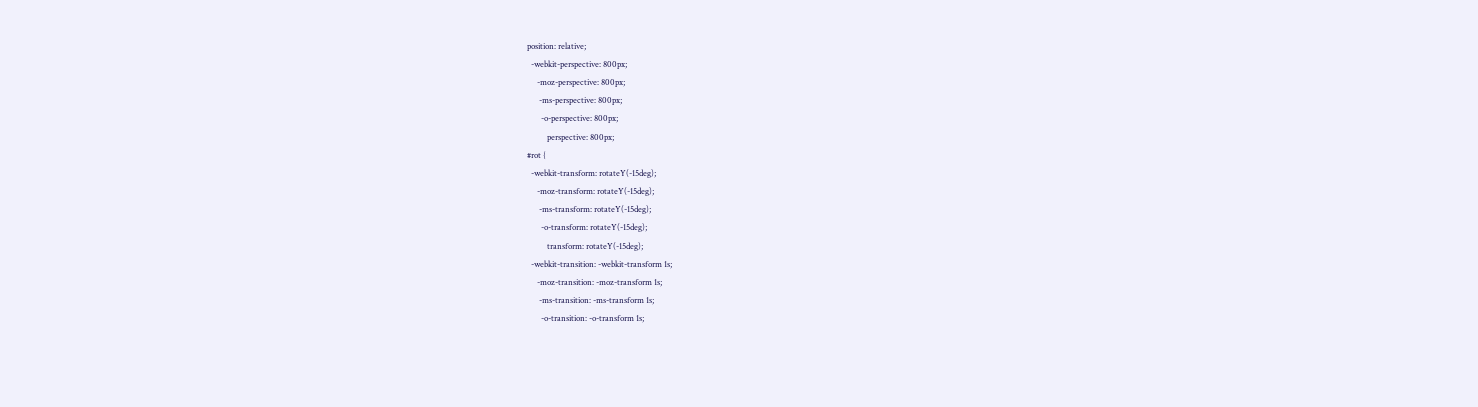position: relative;
  -webkit-perspective: 800px;
     -moz-perspective: 800px;
      -ms-perspective: 800px;
       -o-perspective: 800px;
          perspective: 800px;
#rot {
  -webkit-transform: rotateY(-15deg);
     -moz-transform: rotateY(-15deg);
      -ms-transform: rotateY(-15deg);
       -o-transform: rotateY(-15deg);
          transform: rotateY(-15deg);
  -webkit-transition: -webkit-transform 1s;
     -moz-transition: -moz-transform 1s;
      -ms-transition: -ms-transform 1s;
       -o-transition: -o-transform 1s;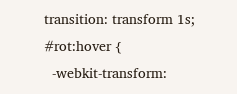transition: transform 1s;
#rot:hover {
  -webkit-transform: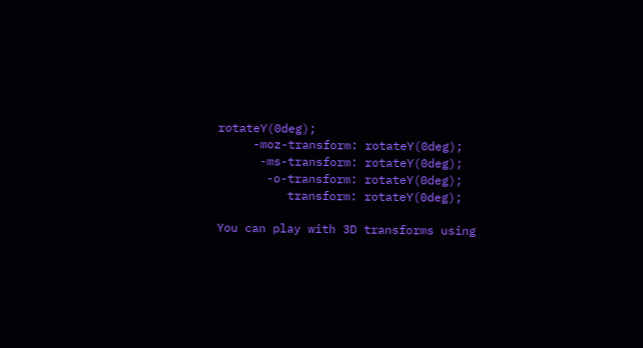rotateY(0deg);
     -moz-transform: rotateY(0deg);
      -ms-transform: rotateY(0deg);
       -o-transform: rotateY(0deg);
          transform: rotateY(0deg);

You can play with 3D transforms using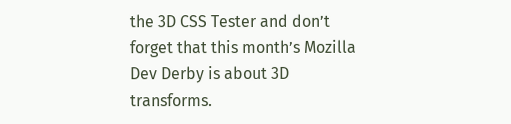the 3D CSS Tester and don’t forget that this month’s Mozilla Dev Derby is about 3D transforms.